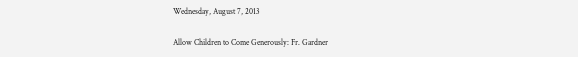Wednesday, August 7, 2013

Allow Children to Come Generously: Fr. Gardner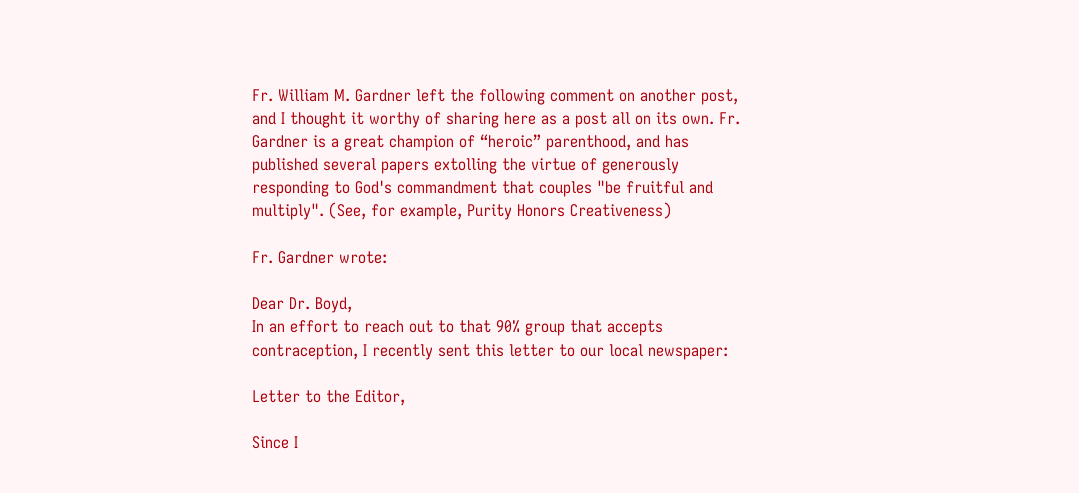Fr. William M. Gardner left the following comment on another post, and I thought it worthy of sharing here as a post all on its own. Fr. Gardner is a great champion of “heroic” parenthood, and has published several papers extolling the virtue of generously responding to God's commandment that couples "be fruitful and multiply". (See, for example, Purity Honors Creativeness)

Fr. Gardner wrote:

Dear Dr. Boyd,
In an effort to reach out to that 90% group that accepts contraception, I recently sent this letter to our local newspaper:

Letter to the Editor,

Since I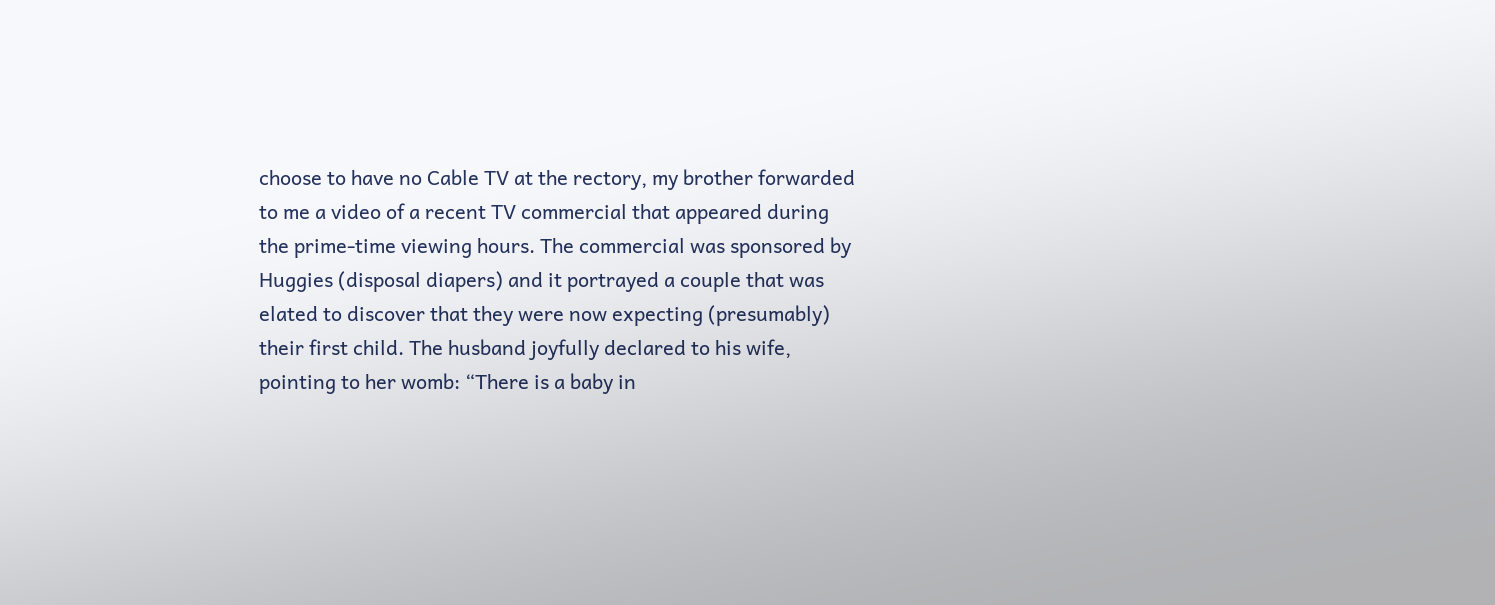choose to have no Cable TV at the rectory, my brother forwarded to me a video of a recent TV commercial that appeared during the prime-time viewing hours. The commercial was sponsored by Huggies (disposal diapers) and it portrayed a couple that was elated to discover that they were now expecting (presumably) their first child. The husband joyfully declared to his wife, pointing to her womb: “There is a baby in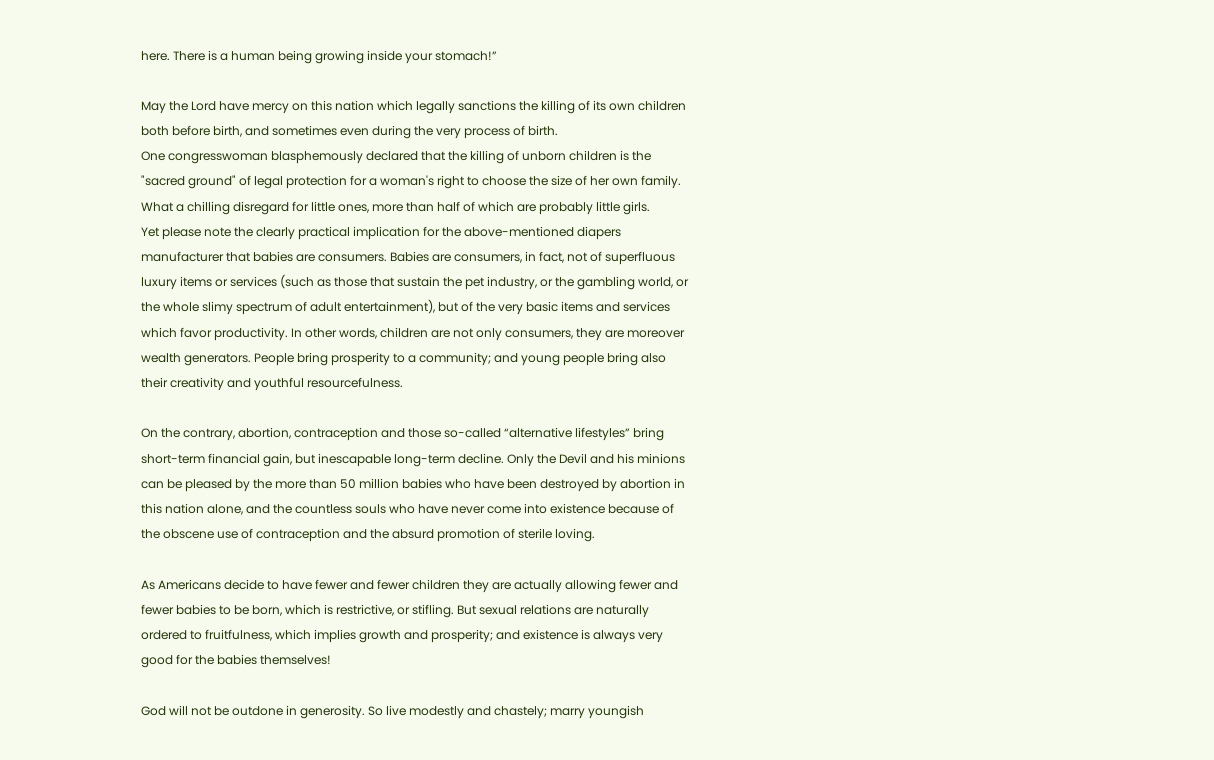here. There is a human being growing inside your stomach!”

May the Lord have mercy on this nation which legally sanctions the killing of its own children both before birth, and sometimes even during the very process of birth.
One congresswoman blasphemously declared that the killing of unborn children is the "sacred ground" of legal protection for a woman's right to choose the size of her own family. What a chilling disregard for little ones, more than half of which are probably little girls.
Yet please note the clearly practical implication for the above-mentioned diapers manufacturer that babies are consumers. Babies are consumers, in fact, not of superfluous luxury items or services (such as those that sustain the pet industry, or the gambling world, or the whole slimy spectrum of adult entertainment), but of the very basic items and services which favor productivity. In other words, children are not only consumers, they are moreover wealth generators. People bring prosperity to a community; and young people bring also their creativity and youthful resourcefulness.

On the contrary, abortion, contraception and those so-called “alternative lifestyles” bring short-term financial gain, but inescapable long-term decline. Only the Devil and his minions can be pleased by the more than 50 million babies who have been destroyed by abortion in this nation alone, and the countless souls who have never come into existence because of the obscene use of contraception and the absurd promotion of sterile loving.

As Americans decide to have fewer and fewer children they are actually allowing fewer and fewer babies to be born, which is restrictive, or stifling. But sexual relations are naturally ordered to fruitfulness, which implies growth and prosperity; and existence is always very good for the babies themselves!

God will not be outdone in generosity. So live modestly and chastely; marry youngish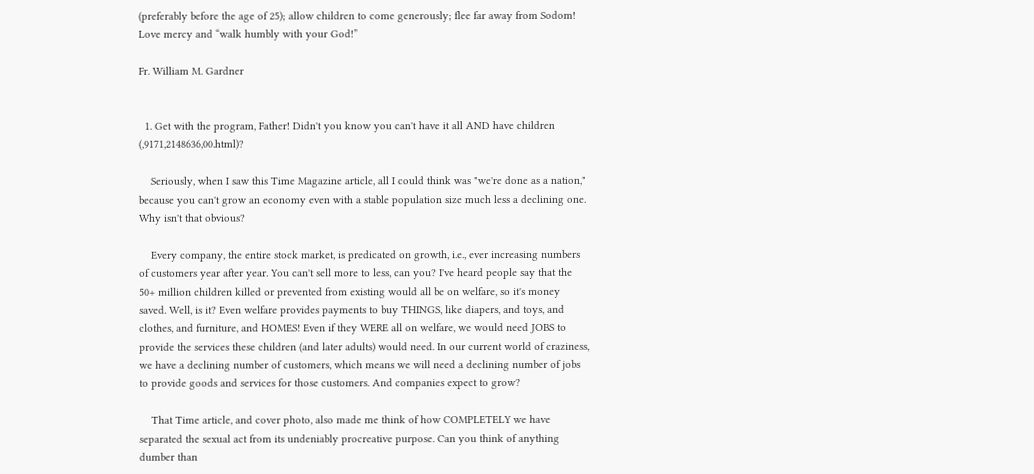(preferably before the age of 25); allow children to come generously; flee far away from Sodom! Love mercy and “walk humbly with your God!”

Fr. William M. Gardner


  1. Get with the program, Father! Didn't you know you can't have it all AND have children (,9171,2148636,00.html)?

    Seriously, when I saw this Time Magazine article, all I could think was "we're done as a nation," because you can't grow an economy even with a stable population size much less a declining one. Why isn't that obvious?

    Every company, the entire stock market, is predicated on growth, i.e., ever increasing numbers of customers year after year. You can't sell more to less, can you? I've heard people say that the 50+ million children killed or prevented from existing would all be on welfare, so it's money saved. Well, is it? Even welfare provides payments to buy THINGS, like diapers, and toys, and clothes, and furniture, and HOMES! Even if they WERE all on welfare, we would need JOBS to provide the services these children (and later adults) would need. In our current world of craziness, we have a declining number of customers, which means we will need a declining number of jobs to provide goods and services for those customers. And companies expect to grow?

    That Time article, and cover photo, also made me think of how COMPLETELY we have separated the sexual act from its undeniably procreative purpose. Can you think of anything dumber than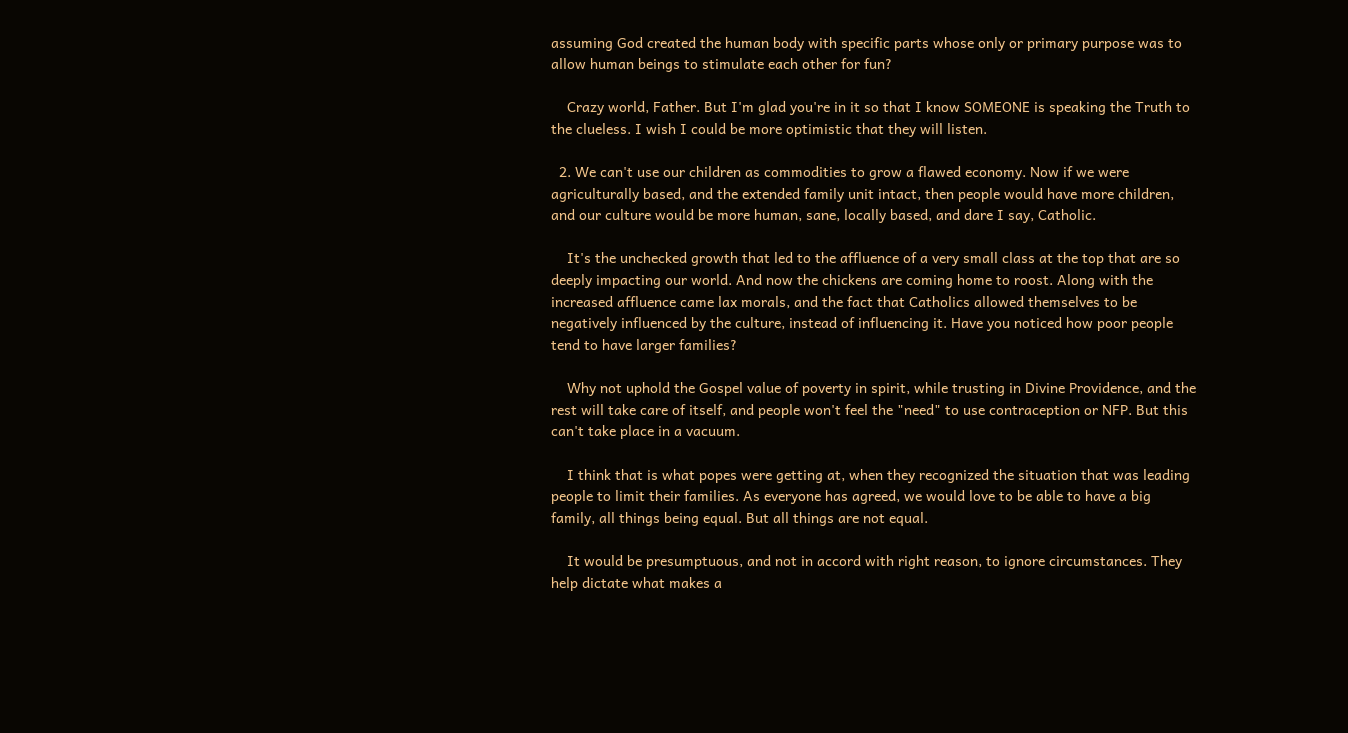assuming God created the human body with specific parts whose only or primary purpose was to allow human beings to stimulate each other for fun?

    Crazy world, Father. But I'm glad you're in it so that I know SOMEONE is speaking the Truth to the clueless. I wish I could be more optimistic that they will listen.

  2. We can't use our children as commodities to grow a flawed economy. Now if we were agriculturally based, and the extended family unit intact, then people would have more children, and our culture would be more human, sane, locally based, and dare I say, Catholic.

    It's the unchecked growth that led to the affluence of a very small class at the top that are so deeply impacting our world. And now the chickens are coming home to roost. Along with the increased affluence came lax morals, and the fact that Catholics allowed themselves to be negatively influenced by the culture, instead of influencing it. Have you noticed how poor people tend to have larger families?

    Why not uphold the Gospel value of poverty in spirit, while trusting in Divine Providence, and the rest will take care of itself, and people won't feel the "need" to use contraception or NFP. But this can't take place in a vacuum.

    I think that is what popes were getting at, when they recognized the situation that was leading people to limit their families. As everyone has agreed, we would love to be able to have a big family, all things being equal. But all things are not equal.

    It would be presumptuous, and not in accord with right reason, to ignore circumstances. They help dictate what makes a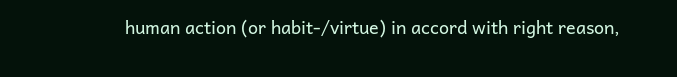human action (or habit-/virtue) in accord with right reason,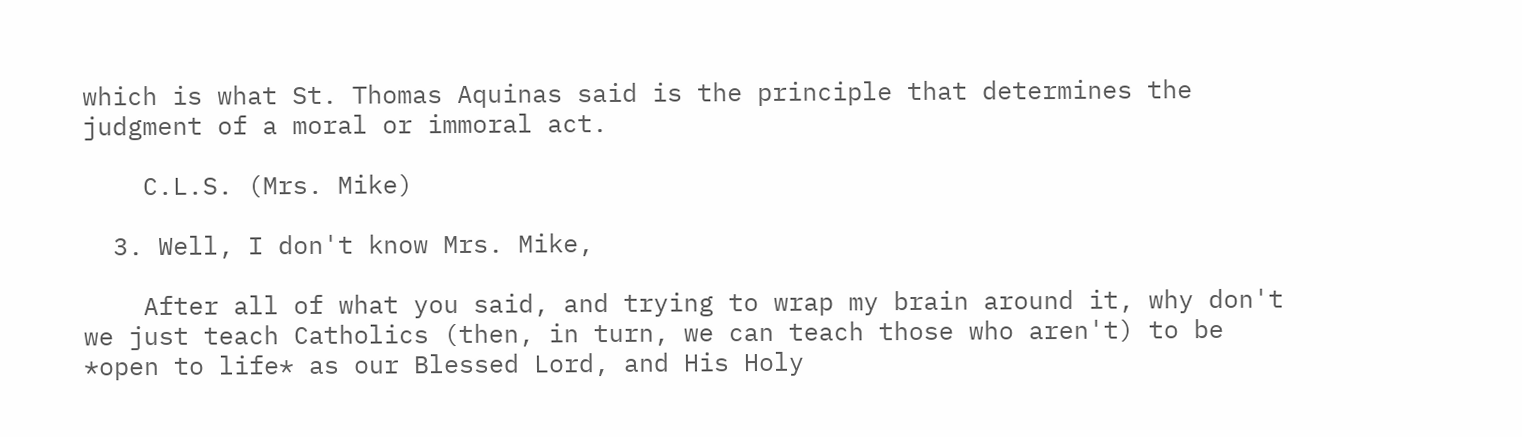which is what St. Thomas Aquinas said is the principle that determines the judgment of a moral or immoral act.

    C.L.S. (Mrs. Mike)

  3. Well, I don't know Mrs. Mike,

    After all of what you said, and trying to wrap my brain around it, why don't we just teach Catholics (then, in turn, we can teach those who aren't) to be *open to life* as our Blessed Lord, and His Holy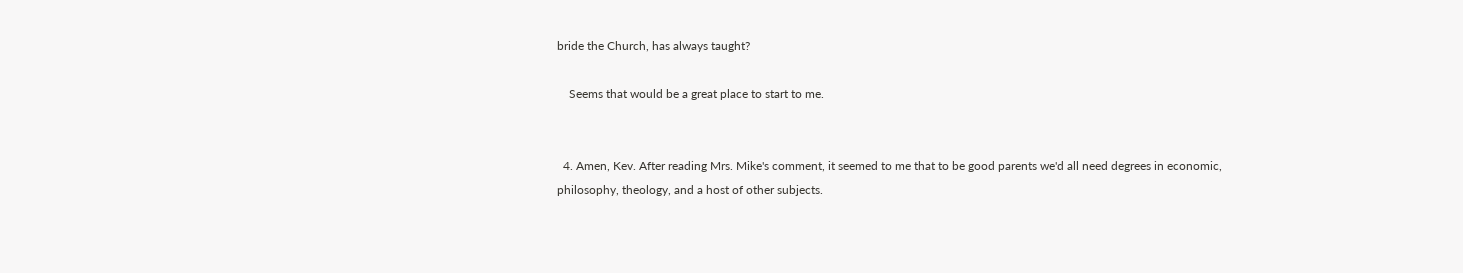bride the Church, has always taught?

    Seems that would be a great place to start to me.


  4. Amen, Kev. After reading Mrs. Mike's comment, it seemed to me that to be good parents we'd all need degrees in economic, philosophy, theology, and a host of other subjects.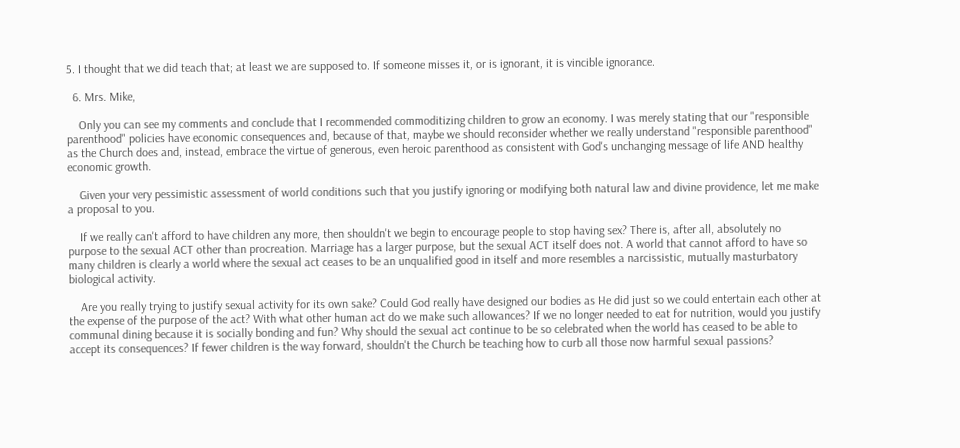5. I thought that we did teach that; at least we are supposed to. If someone misses it, or is ignorant, it is vincible ignorance.

  6. Mrs. Mike,

    Only you can see my comments and conclude that I recommended commoditizing children to grow an economy. I was merely stating that our "responsible parenthood" policies have economic consequences and, because of that, maybe we should reconsider whether we really understand "responsible parenthood" as the Church does and, instead, embrace the virtue of generous, even heroic parenthood as consistent with God's unchanging message of life AND healthy economic growth.

    Given your very pessimistic assessment of world conditions such that you justify ignoring or modifying both natural law and divine providence, let me make a proposal to you.

    If we really can't afford to have children any more, then shouldn't we begin to encourage people to stop having sex? There is, after all, absolutely no purpose to the sexual ACT other than procreation. Marriage has a larger purpose, but the sexual ACT itself does not. A world that cannot afford to have so many children is clearly a world where the sexual act ceases to be an unqualified good in itself and more resembles a narcissistic, mutually masturbatory biological activity.

    Are you really trying to justify sexual activity for its own sake? Could God really have designed our bodies as He did just so we could entertain each other at the expense of the purpose of the act? With what other human act do we make such allowances? If we no longer needed to eat for nutrition, would you justify communal dining because it is socially bonding and fun? Why should the sexual act continue to be so celebrated when the world has ceased to be able to accept its consequences? If fewer children is the way forward, shouldn't the Church be teaching how to curb all those now harmful sexual passions?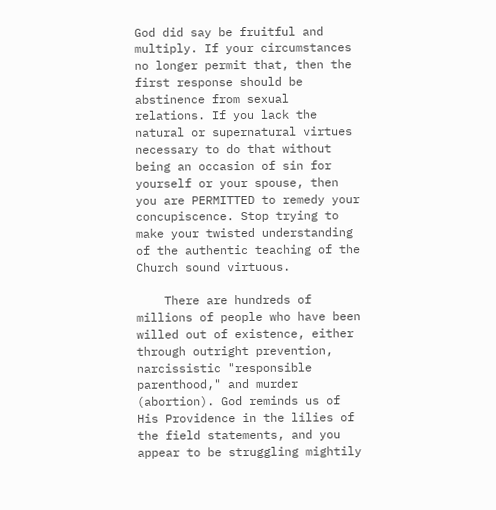God did say be fruitful and multiply. If your circumstances no longer permit that, then the first response should be abstinence from sexual relations. If you lack the natural or supernatural virtues necessary to do that without being an occasion of sin for yourself or your spouse, then you are PERMITTED to remedy your concupiscence. Stop trying to make your twisted understanding of the authentic teaching of the Church sound virtuous.

    There are hundreds of millions of people who have been willed out of existence, either through outright prevention, narcissistic "responsible parenthood," and murder (abortion). God reminds us of His Providence in the lilies of the field statements, and you appear to be struggling mightily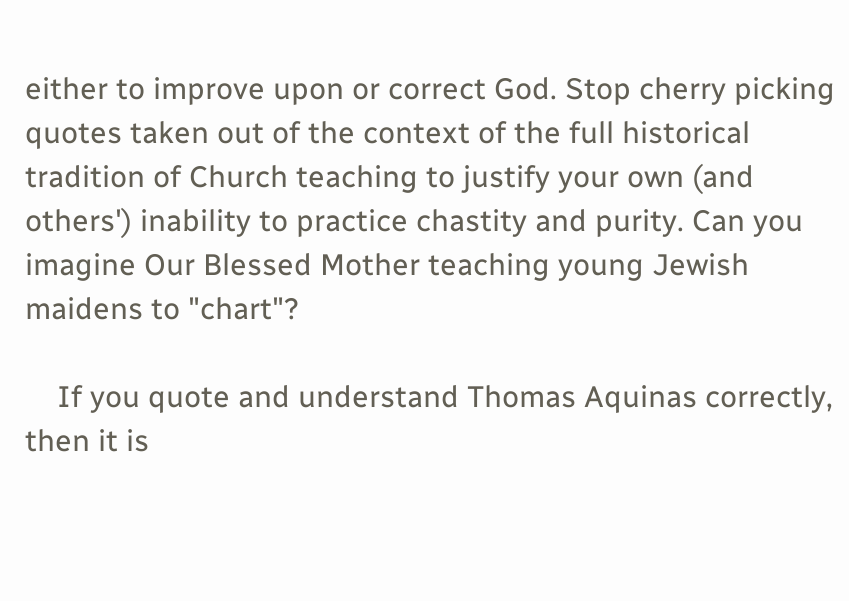either to improve upon or correct God. Stop cherry picking quotes taken out of the context of the full historical tradition of Church teaching to justify your own (and others') inability to practice chastity and purity. Can you imagine Our Blessed Mother teaching young Jewish maidens to "chart"?

    If you quote and understand Thomas Aquinas correctly, then it is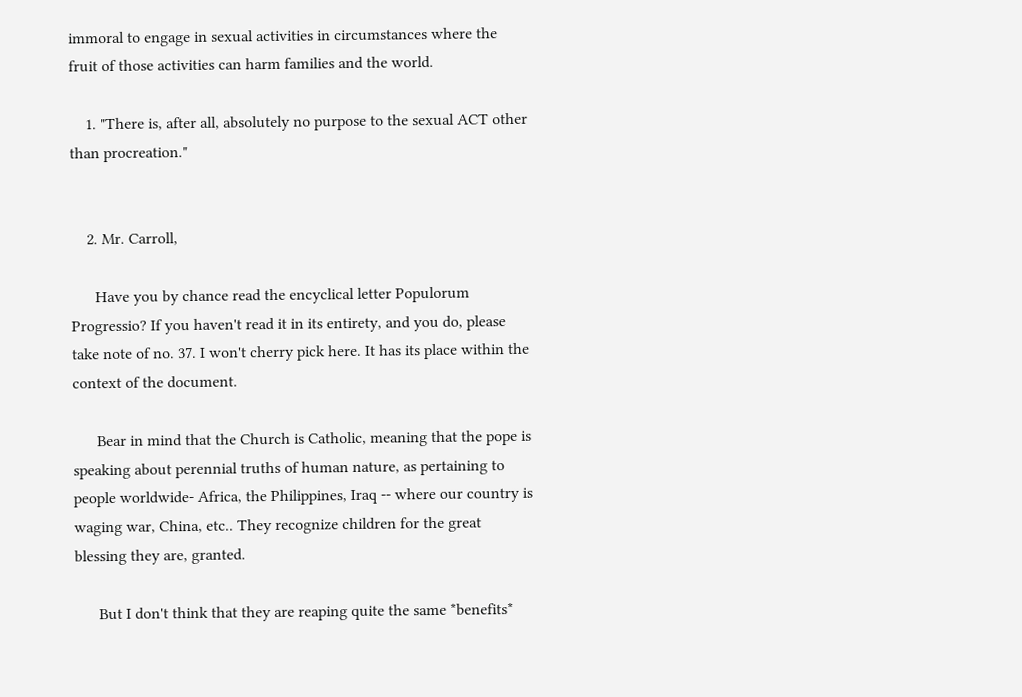immoral to engage in sexual activities in circumstances where the fruit of those activities can harm families and the world.

    1. "There is, after all, absolutely no purpose to the sexual ACT other than procreation."


    2. Mr. Carroll,

      Have you by chance read the encyclical letter Populorum Progressio? If you haven't read it in its entirety, and you do, please take note of no. 37. I won't cherry pick here. It has its place within the context of the document.

      Bear in mind that the Church is Catholic, meaning that the pope is speaking about perennial truths of human nature, as pertaining to people worldwide- Africa, the Philippines, Iraq -- where our country is waging war, China, etc.. They recognize children for the great blessing they are, granted.

      But I don't think that they are reaping quite the same *benefits*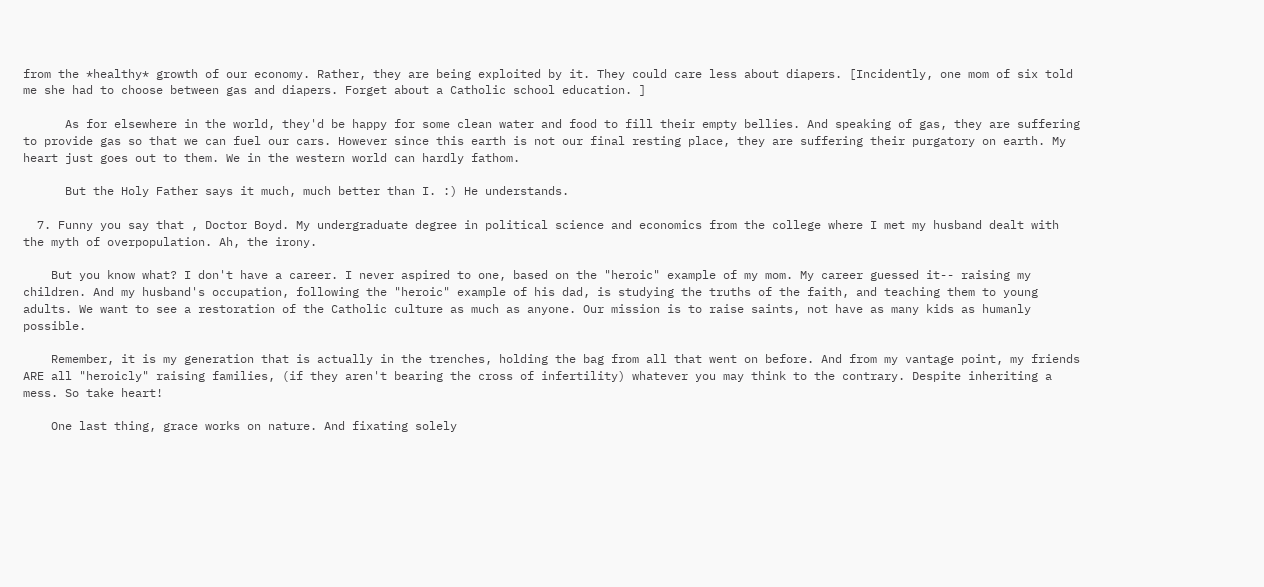from the *healthy* growth of our economy. Rather, they are being exploited by it. They could care less about diapers. [Incidently, one mom of six told me she had to choose between gas and diapers. Forget about a Catholic school education. ]

      As for elsewhere in the world, they'd be happy for some clean water and food to fill their empty bellies. And speaking of gas, they are suffering to provide gas so that we can fuel our cars. However since this earth is not our final resting place, they are suffering their purgatory on earth. My heart just goes out to them. We in the western world can hardly fathom.

      But the Holy Father says it much, much better than I. :) He understands.

  7. Funny you say that , Doctor Boyd. My undergraduate degree in political science and economics from the college where I met my husband dealt with the myth of overpopulation. Ah, the irony.

    But you know what? I don't have a career. I never aspired to one, based on the "heroic" example of my mom. My career guessed it-- raising my children. And my husband's occupation, following the "heroic" example of his dad, is studying the truths of the faith, and teaching them to young adults. We want to see a restoration of the Catholic culture as much as anyone. Our mission is to raise saints, not have as many kids as humanly possible.

    Remember, it is my generation that is actually in the trenches, holding the bag from all that went on before. And from my vantage point, my friends ARE all "heroicly" raising families, (if they aren't bearing the cross of infertility) whatever you may think to the contrary. Despite inheriting a mess. So take heart!

    One last thing, grace works on nature. And fixating solely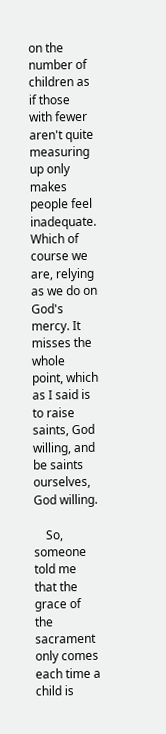on the number of children as if those with fewer aren't quite measuring up only makes people feel inadequate. Which of course we are, relying as we do on God's mercy. It misses the whole point, which as I said is to raise saints, God willing, and be saints ourselves, God willing.

    So, someone told me that the grace of the sacrament only comes each time a child is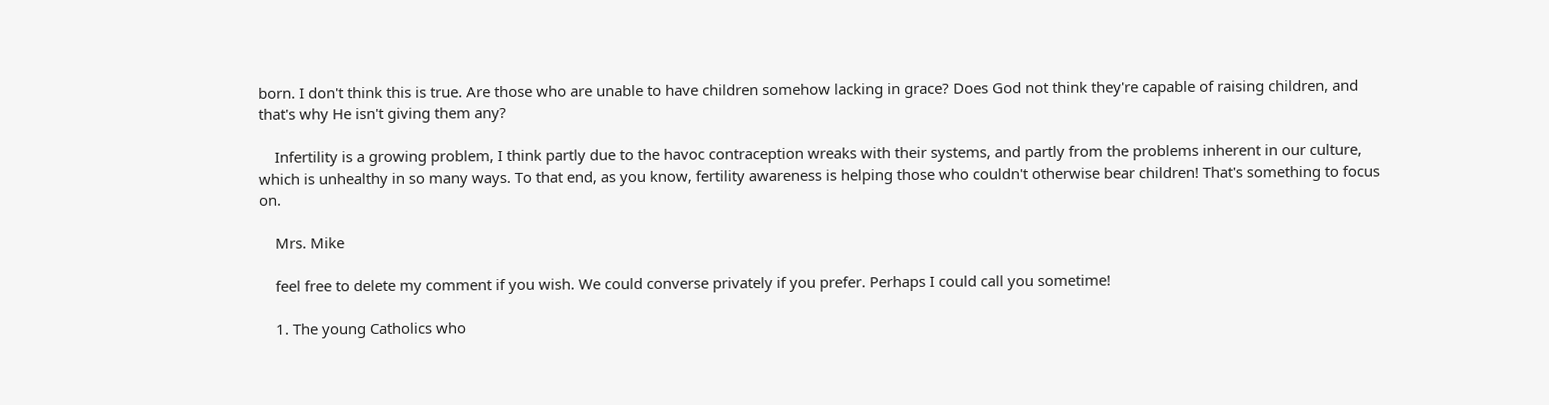born. I don't think this is true. Are those who are unable to have children somehow lacking in grace? Does God not think they're capable of raising children, and that's why He isn't giving them any?

    Infertility is a growing problem, I think partly due to the havoc contraception wreaks with their systems, and partly from the problems inherent in our culture, which is unhealthy in so many ways. To that end, as you know, fertility awareness is helping those who couldn't otherwise bear children! That's something to focus on.

    Mrs. Mike

    feel free to delete my comment if you wish. We could converse privately if you prefer. Perhaps I could call you sometime!

    1. The young Catholics who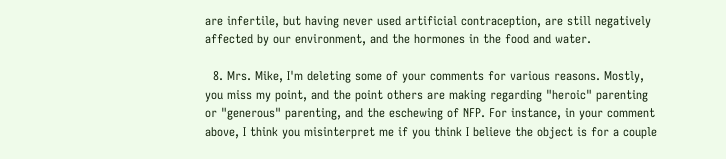are infertile, but having never used artificial contraception, are still negatively affected by our environment, and the hormones in the food and water.

  8. Mrs. Mike, I'm deleting some of your comments for various reasons. Mostly, you miss my point, and the point others are making regarding "heroic" parenting or "generous" parenting, and the eschewing of NFP. For instance, in your comment above, I think you misinterpret me if you think I believe the object is for a couple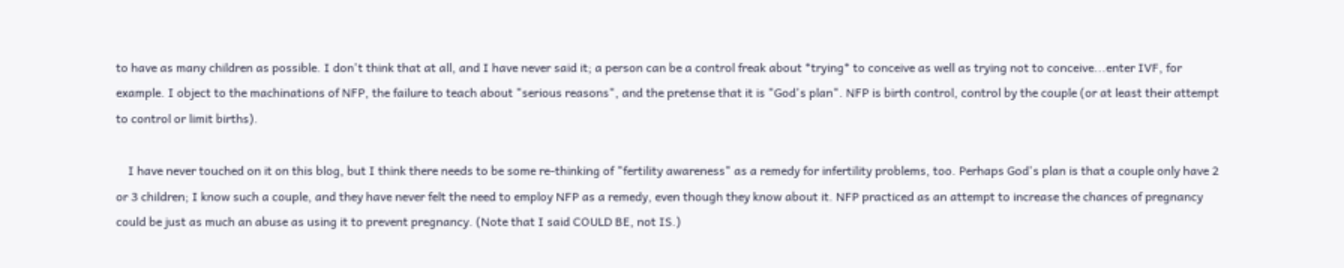to have as many children as possible. I don't think that at all, and I have never said it; a person can be a control freak about *trying* to conceive as well as trying not to conceive...enter IVF, for example. I object to the machinations of NFP, the failure to teach about "serious reasons", and the pretense that it is "God's plan". NFP is birth control, control by the couple (or at least their attempt to control or limit births).

    I have never touched on it on this blog, but I think there needs to be some re-thinking of "fertility awareness" as a remedy for infertility problems, too. Perhaps God's plan is that a couple only have 2 or 3 children; I know such a couple, and they have never felt the need to employ NFP as a remedy, even though they know about it. NFP practiced as an attempt to increase the chances of pregnancy could be just as much an abuse as using it to prevent pregnancy. (Note that I said COULD BE, not IS.)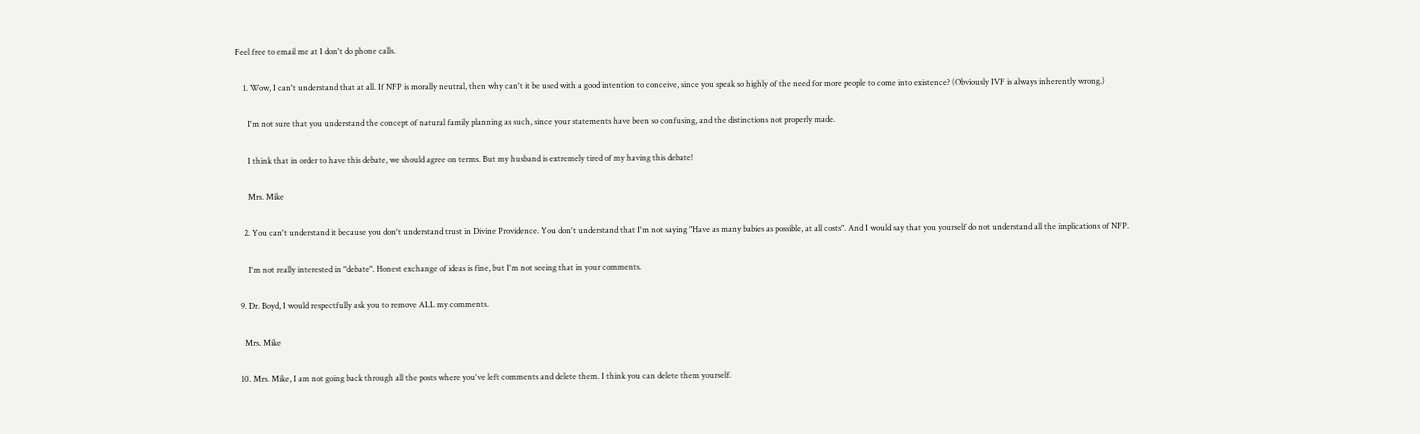Feel free to email me at I don't do phone calls.

    1. Wow, I can't understand that at all. If NFP is morally neutral, then why can't it be used with a good intention to conceive, since you speak so highly of the need for more people to come into existence? (Obviously IVF is always inherently wrong.)

      I'm not sure that you understand the concept of natural family planning as such, since your statements have been so confusing, and the distinctions not properly made.

      I think that in order to have this debate, we should agree on terms. But my husband is extremely tired of my having this debate!

      Mrs. Mike

    2. You can't understand it because you don't understand trust in Divine Providence. You don't understand that I'm not saying "Have as many babies as possible, at all costs". And I would say that you yourself do not understand all the implications of NFP.

      I'm not really interested in "debate". Honest exchange of ideas is fine, but I'm not seeing that in your comments.

  9. Dr. Boyd, I would respectfully ask you to remove ALL my comments.

    Mrs. Mike

  10. Mrs. Mike, I am not going back through all the posts where you've left comments and delete them. I think you can delete them yourself.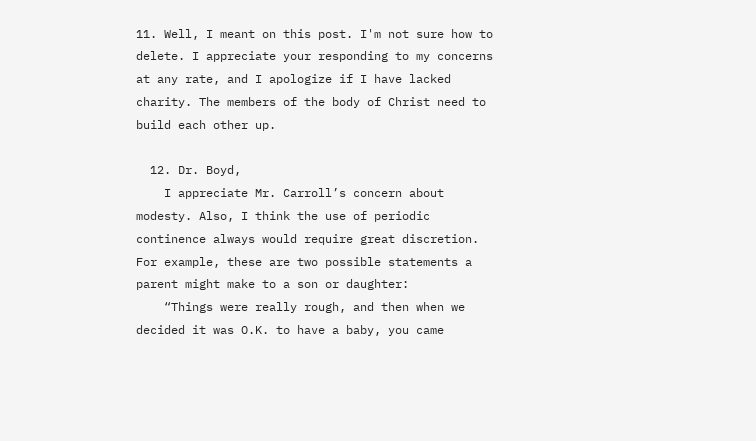11. Well, I meant on this post. I'm not sure how to delete. I appreciate your responding to my concerns at any rate, and I apologize if I have lacked charity. The members of the body of Christ need to build each other up.

  12. Dr. Boyd,
    I appreciate Mr. Carroll’s concern about modesty. Also, I think the use of periodic continence always would require great discretion. For example, these are two possible statements a parent might make to a son or daughter:
    “Things were really rough, and then when we decided it was O.K. to have a baby, you came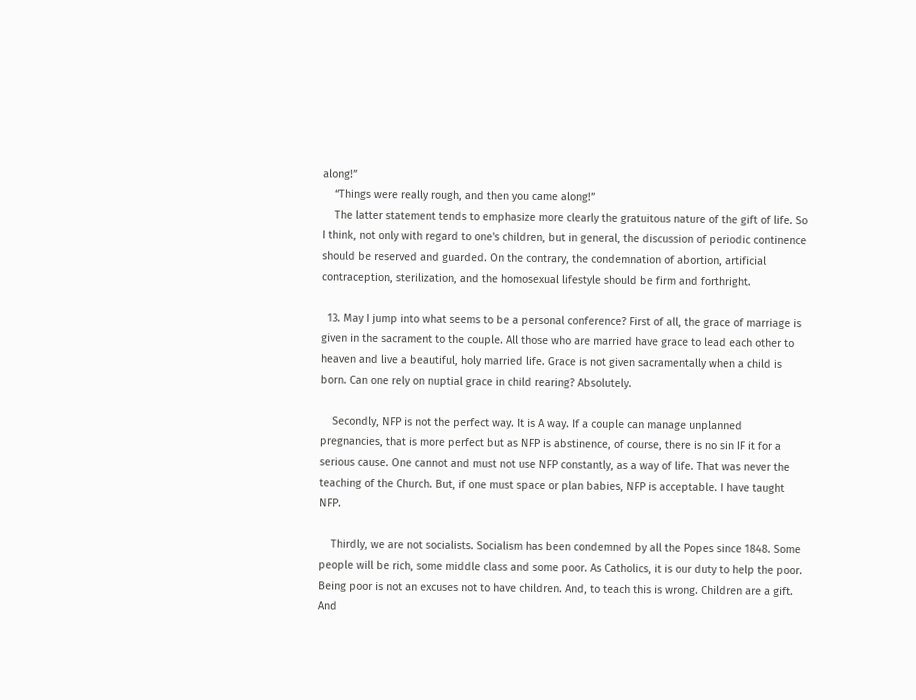along!”
    “Things were really rough, and then you came along!”
    The latter statement tends to emphasize more clearly the gratuitous nature of the gift of life. So I think, not only with regard to one's children, but in general, the discussion of periodic continence should be reserved and guarded. On the contrary, the condemnation of abortion, artificial contraception, sterilization, and the homosexual lifestyle should be firm and forthright.

  13. May I jump into what seems to be a personal conference? First of all, the grace of marriage is given in the sacrament to the couple. All those who are married have grace to lead each other to heaven and live a beautiful, holy married life. Grace is not given sacramentally when a child is born. Can one rely on nuptial grace in child rearing? Absolutely.

    Secondly, NFP is not the perfect way. It is A way. If a couple can manage unplanned pregnancies, that is more perfect but as NFP is abstinence, of course, there is no sin IF it for a serious cause. One cannot and must not use NFP constantly, as a way of life. That was never the teaching of the Church. But, if one must space or plan babies, NFP is acceptable. I have taught NFP.

    Thirdly, we are not socialists. Socialism has been condemned by all the Popes since 1848. Some people will be rich, some middle class and some poor. As Catholics, it is our duty to help the poor. Being poor is not an excuses not to have children. And, to teach this is wrong. Children are a gift. And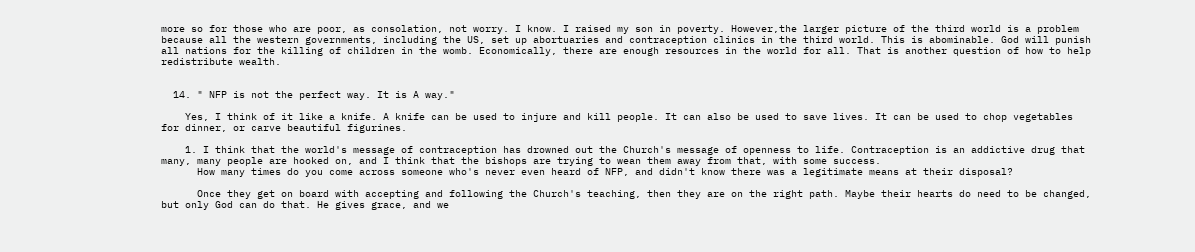more so for those who are poor, as consolation, not worry. I know. I raised my son in poverty. However,the larger picture of the third world is a problem because all the western governments, including the US, set up abortuaries and contraception clinics in the third world. This is abominable. God will punish all nations for the killing of children in the womb. Economically, there are enough resources in the world for all. That is another question of how to help redistribute wealth.


  14. " NFP is not the perfect way. It is A way."

    Yes, I think of it like a knife. A knife can be used to injure and kill people. It can also be used to save lives. It can be used to chop vegetables for dinner, or carve beautiful figurines.

    1. I think that the world's message of contraception has drowned out the Church's message of openness to life. Contraception is an addictive drug that many, many people are hooked on, and I think that the bishops are trying to wean them away from that, with some success.
      How many times do you come across someone who's never even heard of NFP, and didn't know there was a legitimate means at their disposal?

      Once they get on board with accepting and following the Church's teaching, then they are on the right path. Maybe their hearts do need to be changed, but only God can do that. He gives grace, and we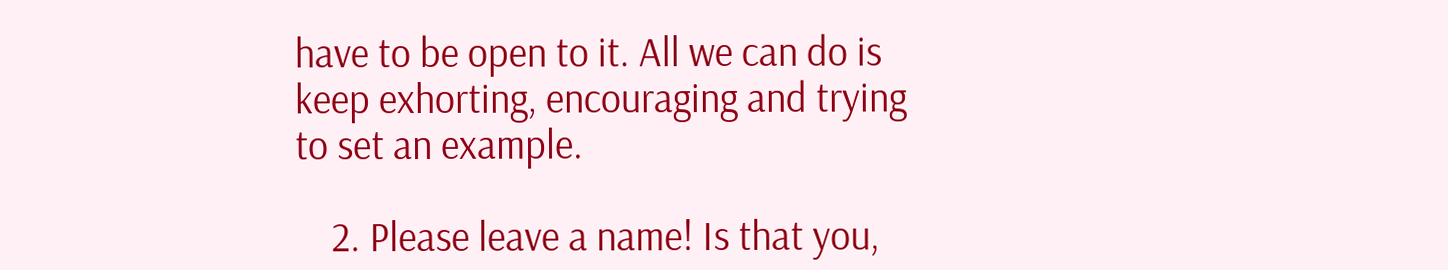have to be open to it. All we can do is keep exhorting, encouraging and trying to set an example.

    2. Please leave a name! Is that you,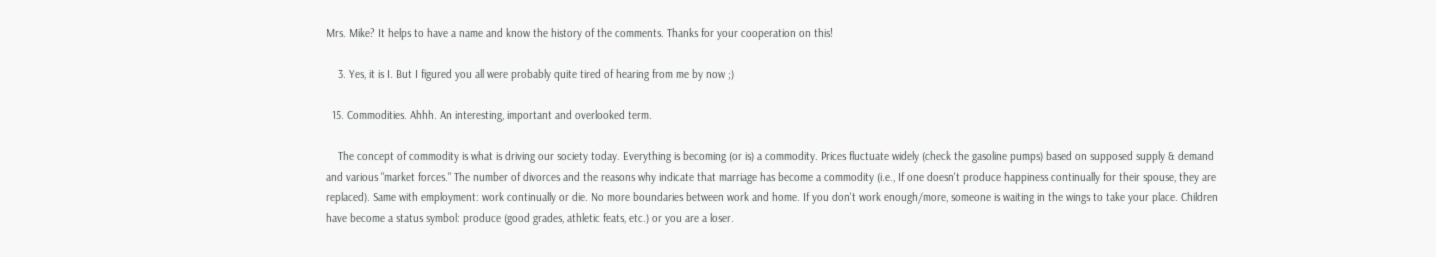Mrs. Mike? It helps to have a name and know the history of the comments. Thanks for your cooperation on this!

    3. Yes, it is I. But I figured you all were probably quite tired of hearing from me by now ;)

  15. Commodities. Ahhh. An interesting, important and overlooked term.

    The concept of commodity is what is driving our society today. Everything is becoming (or is) a commodity. Prices fluctuate widely (check the gasoline pumps) based on supposed supply & demand and various "market forces." The number of divorces and the reasons why indicate that marriage has become a commodity (i.e., If one doesn't produce happiness continually for their spouse, they are replaced). Same with employment: work continually or die. No more boundaries between work and home. If you don't work enough/more, someone is waiting in the wings to take your place. Children have become a status symbol: produce (good grades, athletic feats, etc.) or you are a loser.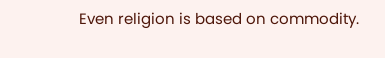Even religion is based on commodity.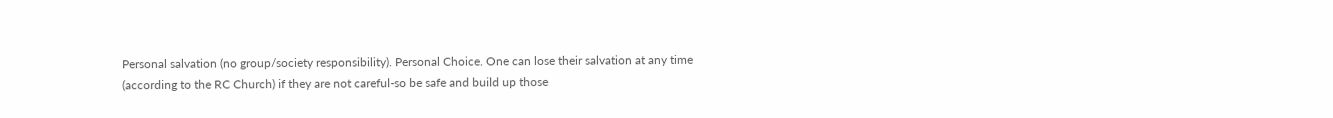Personal salvation (no group/society responsibility). Personal Choice. One can lose their salvation at any time (according to the RC Church) if they are not careful-so be safe and build up those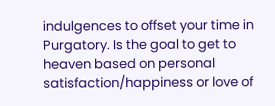indulgences to offset your time in Purgatory. Is the goal to get to heaven based on personal satisfaction/happiness or love of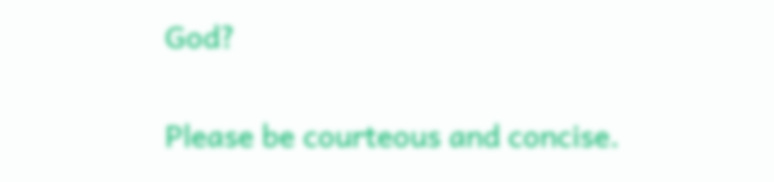God?


Please be courteous and concise.